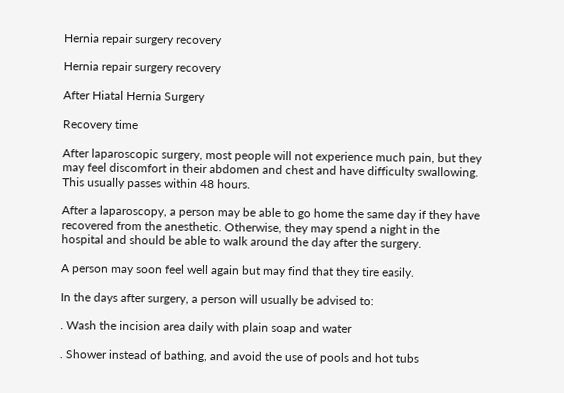Hernia repair surgery recovery

Hernia repair surgery recovery

After Hiatal Hernia Surgery

Recovery time

After laparoscopic surgery, most people will not experience much pain, but they may feel discomfort in their abdomen and chest and have difficulty swallowing. This usually passes within 48 hours.

After a laparoscopy, a person may be able to go home the same day if they have recovered from the anesthetic. Otherwise, they may spend a night in the hospital and should be able to walk around the day after the surgery.

A person may soon feel well again but may find that they tire easily.

In the days after surgery, a person will usually be advised to:

. Wash the incision area daily with plain soap and water

. Shower instead of bathing, and avoid the use of pools and hot tubs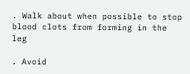. Walk about when possible to stop blood clots from forming in the leg

. Avoid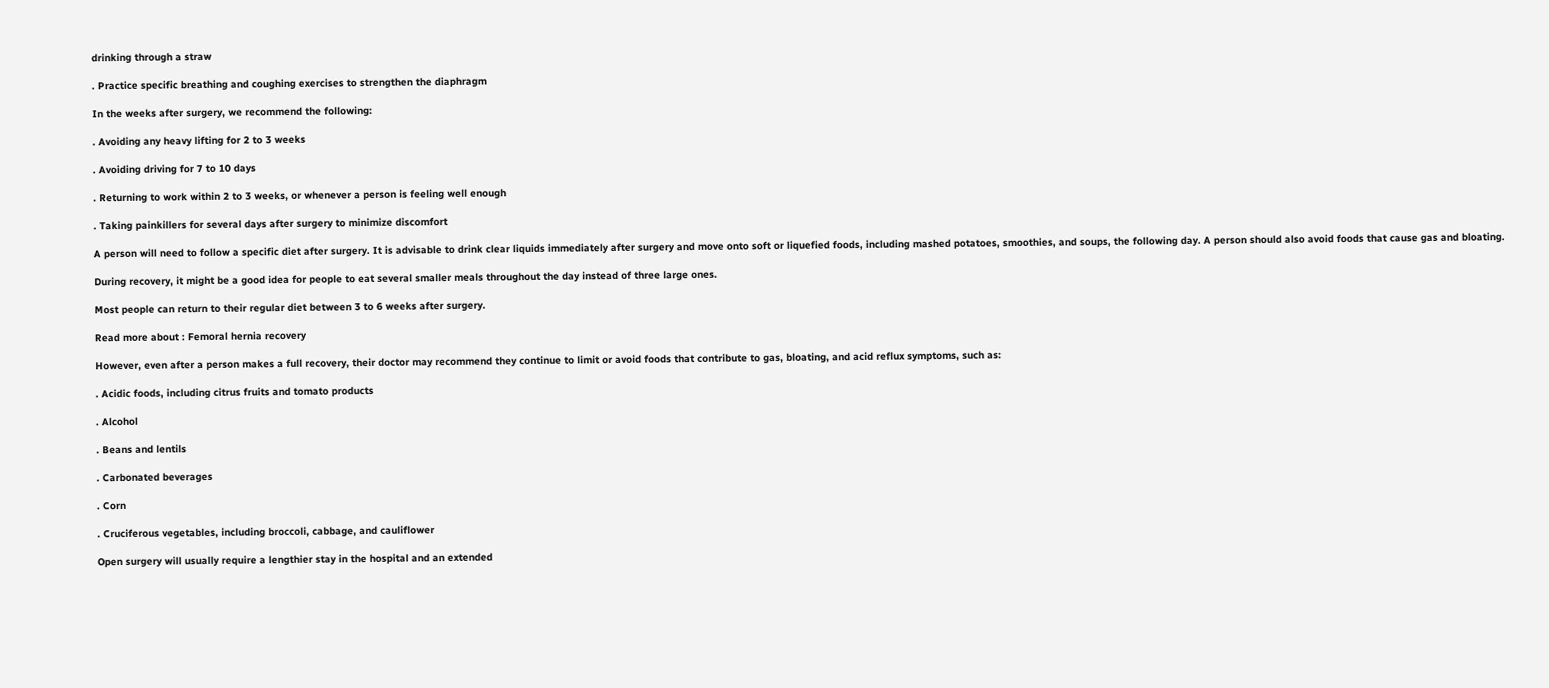drinking through a straw

. Practice specific breathing and coughing exercises to strengthen the diaphragm

In the weeks after surgery, we recommend the following:

. Avoiding any heavy lifting for 2 to 3 weeks

. Avoiding driving for 7 to 10 days

. Returning to work within 2 to 3 weeks, or whenever a person is feeling well enough

. Taking painkillers for several days after surgery to minimize discomfort

A person will need to follow a specific diet after surgery. It is advisable to drink clear liquids immediately after surgery and move onto soft or liquefied foods, including mashed potatoes, smoothies, and soups, the following day. A person should also avoid foods that cause gas and bloating.

During recovery, it might be a good idea for people to eat several smaller meals throughout the day instead of three large ones.

Most people can return to their regular diet between 3 to 6 weeks after surgery.

Read more about : Femoral hernia recovery

However, even after a person makes a full recovery, their doctor may recommend they continue to limit or avoid foods that contribute to gas, bloating, and acid reflux symptoms, such as:

. Acidic foods, including citrus fruits and tomato products

. Alcohol

. Beans and lentils

. Carbonated beverages

. Corn

. Cruciferous vegetables, including broccoli, cabbage, and cauliflower

Open surgery will usually require a lengthier stay in the hospital and an extended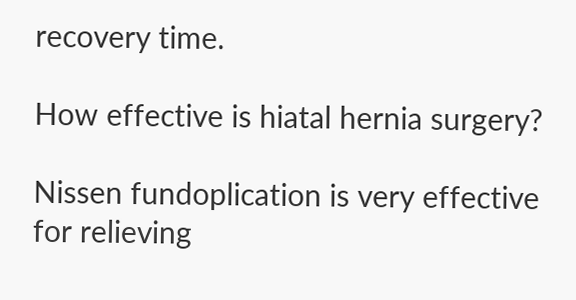recovery time.

How effective is hiatal hernia surgery?

Nissen fundoplication is very effective for relieving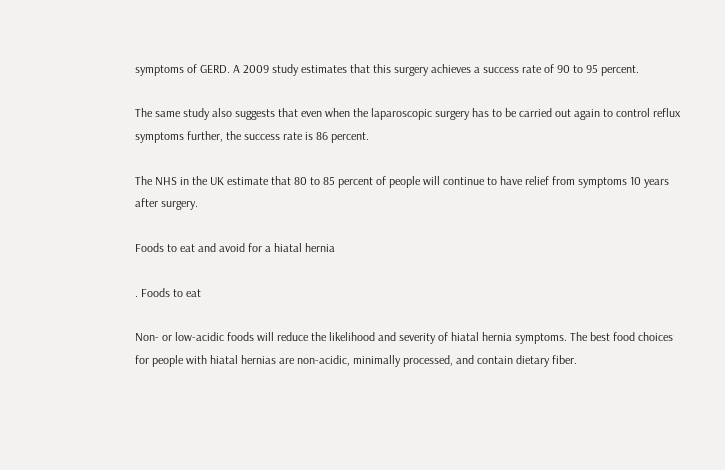symptoms of GERD. A 2009 study estimates that this surgery achieves a success rate of 90 to 95 percent.

The same study also suggests that even when the laparoscopic surgery has to be carried out again to control reflux symptoms further, the success rate is 86 percent.

The NHS in the UK estimate that 80 to 85 percent of people will continue to have relief from symptoms 10 years after surgery.

Foods to eat and avoid for a hiatal hernia

. Foods to eat

Non- or low-acidic foods will reduce the likelihood and severity of hiatal hernia symptoms. The best food choices for people with hiatal hernias are non-acidic, minimally processed, and contain dietary fiber.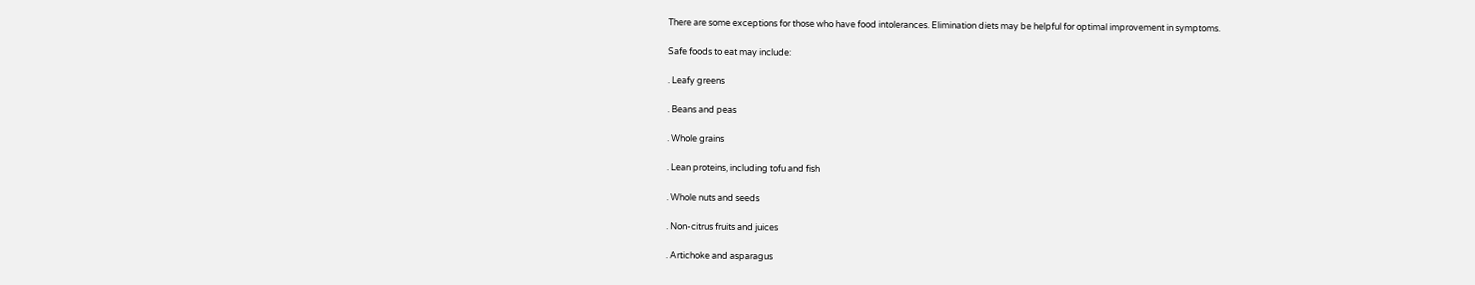There are some exceptions for those who have food intolerances. Elimination diets may be helpful for optimal improvement in symptoms.

Safe foods to eat may include:

. Leafy greens

. Beans and peas

. Whole grains

. Lean proteins, including tofu and fish

. Whole nuts and seeds

. Non-citrus fruits and juices

. Artichoke and asparagus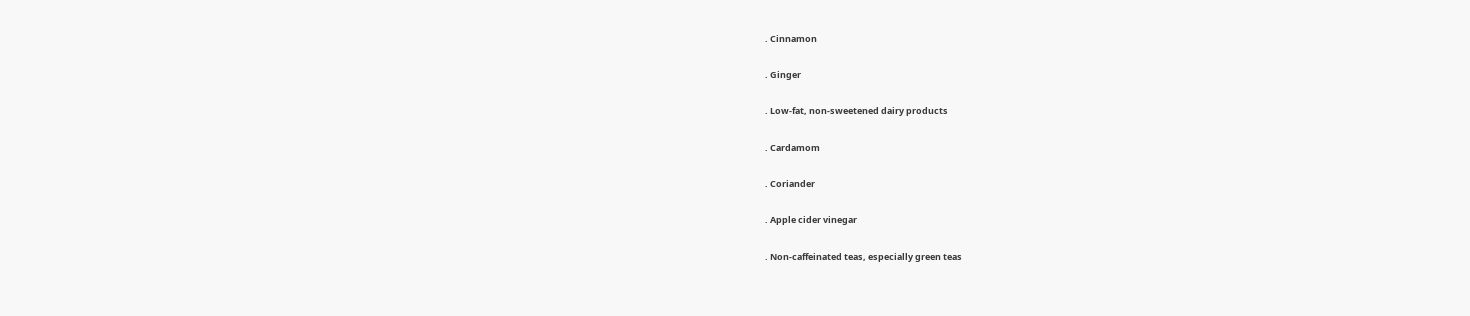. Cinnamon

. Ginger

. Low-fat, non-sweetened dairy products

. Cardamom

. Coriander

. Apple cider vinegar

. Non-caffeinated teas, especially green teas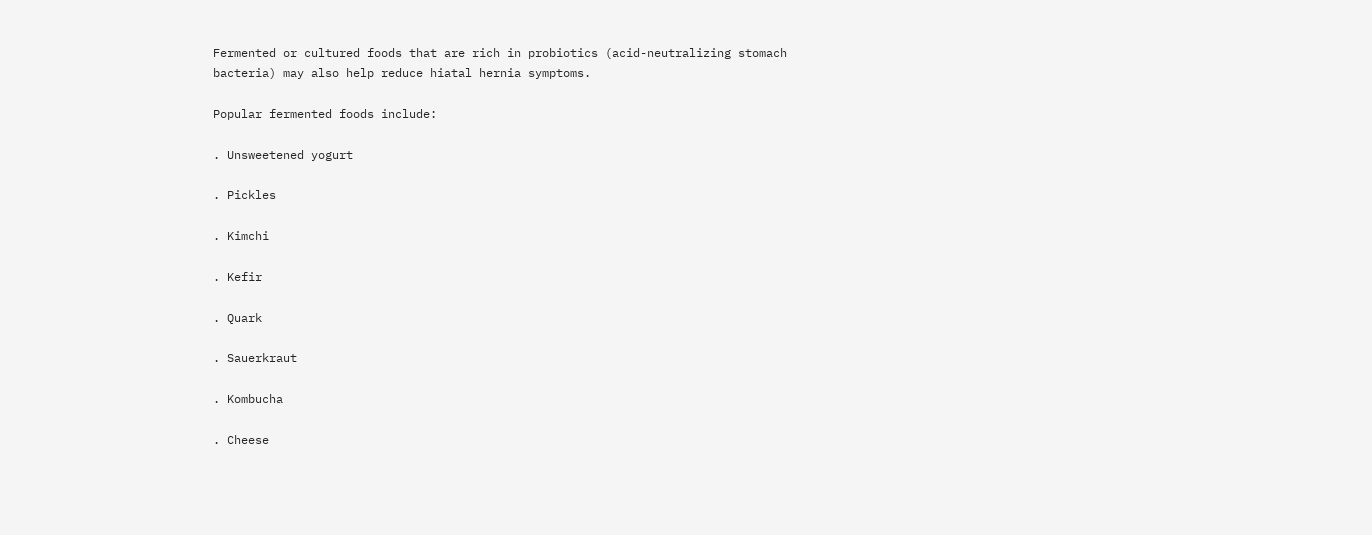Fermented or cultured foods that are rich in probiotics (acid-neutralizing stomach bacteria) may also help reduce hiatal hernia symptoms.

Popular fermented foods include:

. Unsweetened yogurt

. Pickles

. Kimchi

. Kefir

. Quark

. Sauerkraut

. Kombucha

. Cheese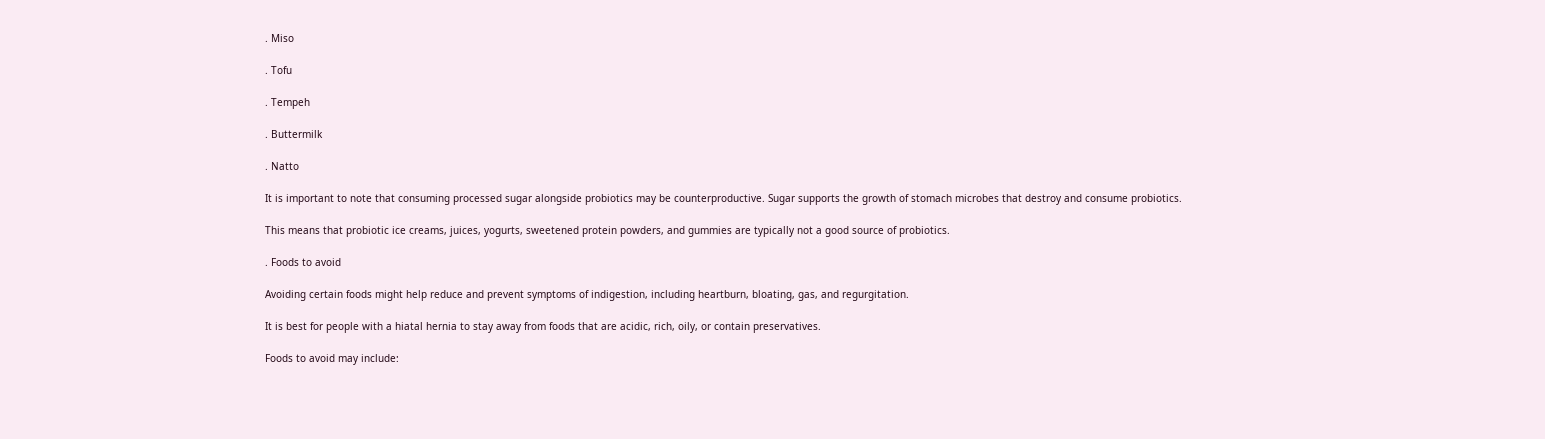. Miso

. Tofu

. Tempeh

. Buttermilk

. Natto

It is important to note that consuming processed sugar alongside probiotics may be counterproductive. Sugar supports the growth of stomach microbes that destroy and consume probiotics.

This means that probiotic ice creams, juices, yogurts, sweetened protein powders, and gummies are typically not a good source of probiotics.

. Foods to avoid

Avoiding certain foods might help reduce and prevent symptoms of indigestion, including heartburn, bloating, gas, and regurgitation.

It is best for people with a hiatal hernia to stay away from foods that are acidic, rich, oily, or contain preservatives.

Foods to avoid may include: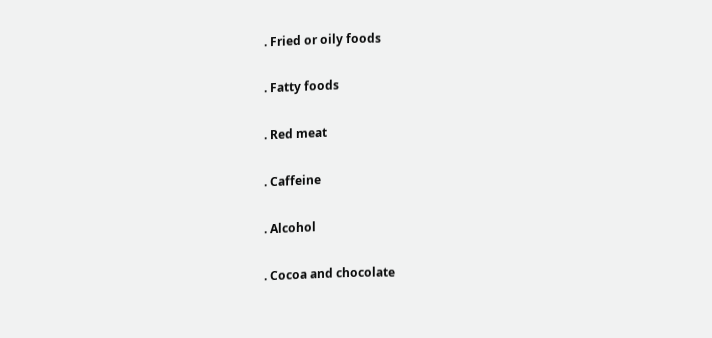. Fried or oily foods

. Fatty foods

. Red meat

. Caffeine

. Alcohol

. Cocoa and chocolate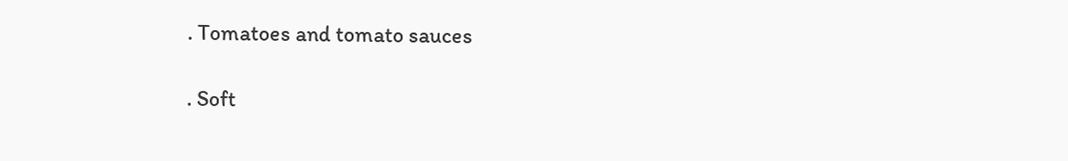. Tomatoes and tomato sauces

. Soft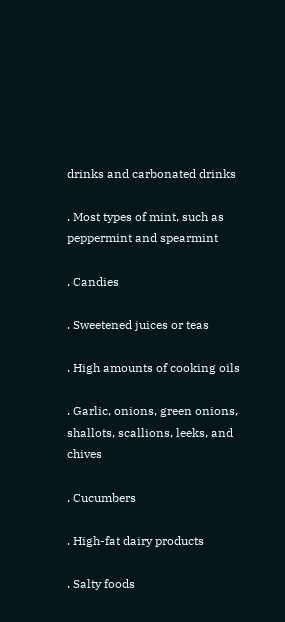drinks and carbonated drinks

. Most types of mint, such as peppermint and spearmint

. Candies

. Sweetened juices or teas

. High amounts of cooking oils

. Garlic, onions, green onions, shallots, scallions, leeks, and chives

. Cucumbers

. High-fat dairy products

. Salty foods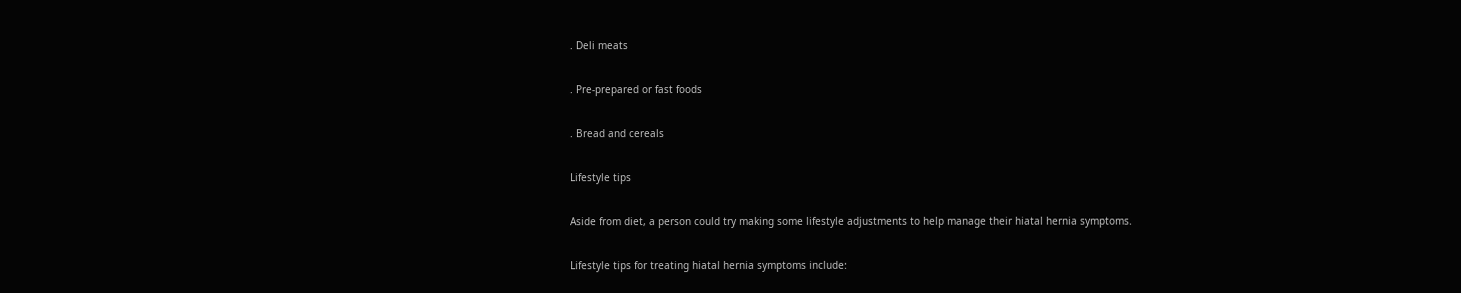. Deli meats

. Pre-prepared or fast foods

. Bread and cereals

Lifestyle tips

Aside from diet, a person could try making some lifestyle adjustments to help manage their hiatal hernia symptoms.

Lifestyle tips for treating hiatal hernia symptoms include: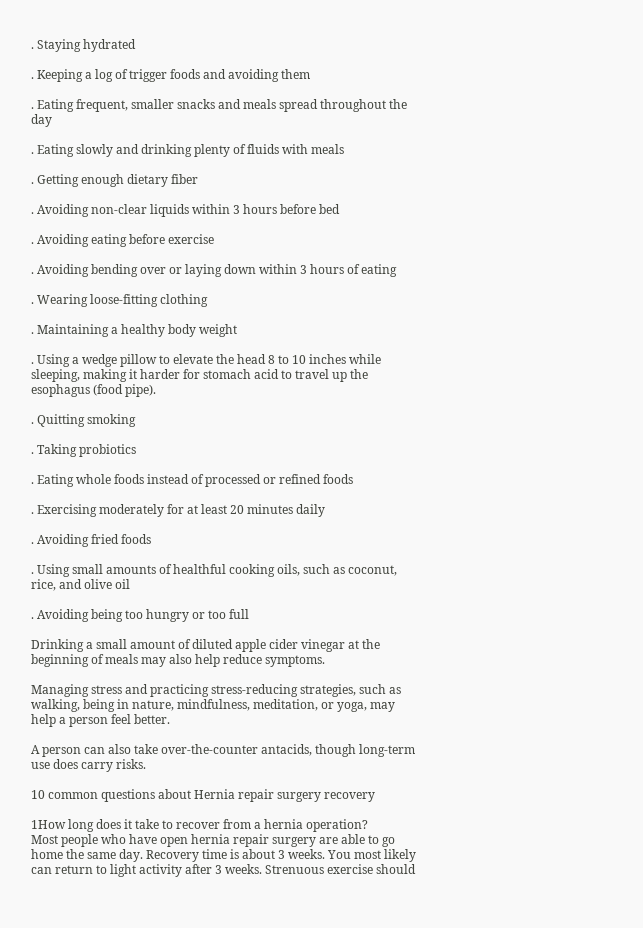. Staying hydrated

. Keeping a log of trigger foods and avoiding them

. Eating frequent, smaller snacks and meals spread throughout the day

. Eating slowly and drinking plenty of fluids with meals

. Getting enough dietary fiber

. Avoiding non-clear liquids within 3 hours before bed

. Avoiding eating before exercise

. Avoiding bending over or laying down within 3 hours of eating

. Wearing loose-fitting clothing

. Maintaining a healthy body weight

. Using a wedge pillow to elevate the head 8 to 10 inches while sleeping, making it harder for stomach acid to travel up the esophagus (food pipe).

. Quitting smoking

. Taking probiotics

. Eating whole foods instead of processed or refined foods

. Exercising moderately for at least 20 minutes daily

. Avoiding fried foods

. Using small amounts of healthful cooking oils, such as coconut, rice, and olive oil

. Avoiding being too hungry or too full

Drinking a small amount of diluted apple cider vinegar at the beginning of meals may also help reduce symptoms.

Managing stress and practicing stress-reducing strategies, such as walking, being in nature, mindfulness, meditation, or yoga, may help a person feel better.

A person can also take over-the-counter antacids, though long-term use does carry risks.

10 common questions about Hernia repair surgery recovery

1How long does it take to recover from a hernia operation?
Most people who have open hernia repair surgery are able to go home the same day. Recovery time is about 3 weeks. You most likely can return to light activity after 3 weeks. Strenuous exercise should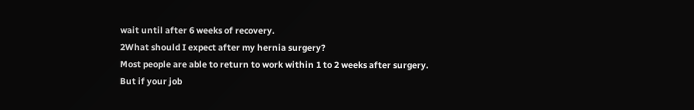wait until after 6 weeks of recovery.
2What should I expect after my hernia surgery?
Most people are able to return to work within 1 to 2 weeks after surgery. But if your job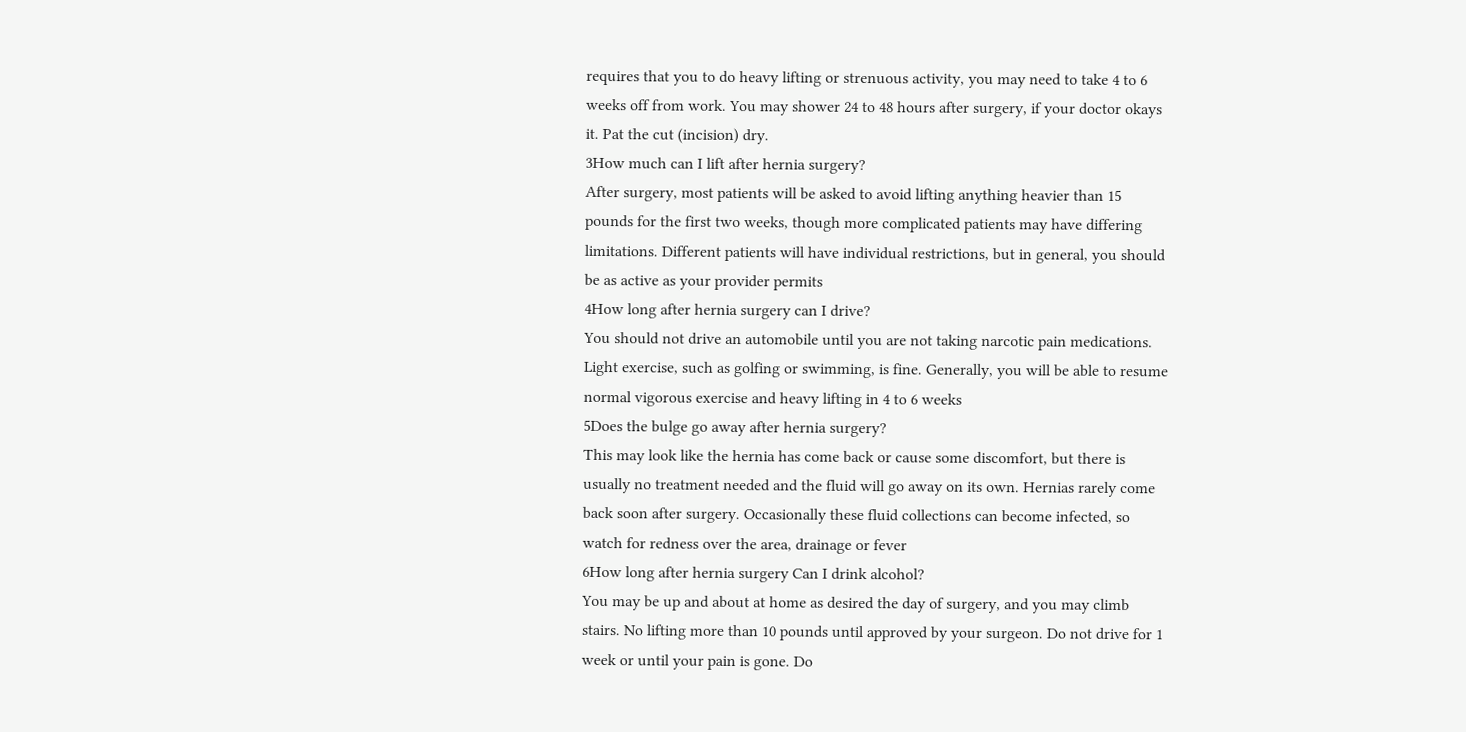requires that you to do heavy lifting or strenuous activity, you may need to take 4 to 6 weeks off from work. You may shower 24 to 48 hours after surgery, if your doctor okays it. Pat the cut (incision) dry.
3How much can I lift after hernia surgery?
After surgery, most patients will be asked to avoid lifting anything heavier than 15 pounds for the first two weeks, though more complicated patients may have differing limitations. Different patients will have individual restrictions, but in general, you should be as active as your provider permits
4How long after hernia surgery can I drive?
You should not drive an automobile until you are not taking narcotic pain medications. Light exercise, such as golfing or swimming, is fine. Generally, you will be able to resume normal vigorous exercise and heavy lifting in 4 to 6 weeks
5Does the bulge go away after hernia surgery?
This may look like the hernia has come back or cause some discomfort, but there is usually no treatment needed and the fluid will go away on its own. Hernias rarely come back soon after surgery. Occasionally these fluid collections can become infected, so watch for redness over the area, drainage or fever
6How long after hernia surgery Can I drink alcohol?
You may be up and about at home as desired the day of surgery, and you may climb stairs. No lifting more than 10 pounds until approved by your surgeon. Do not drive for 1 week or until your pain is gone. Do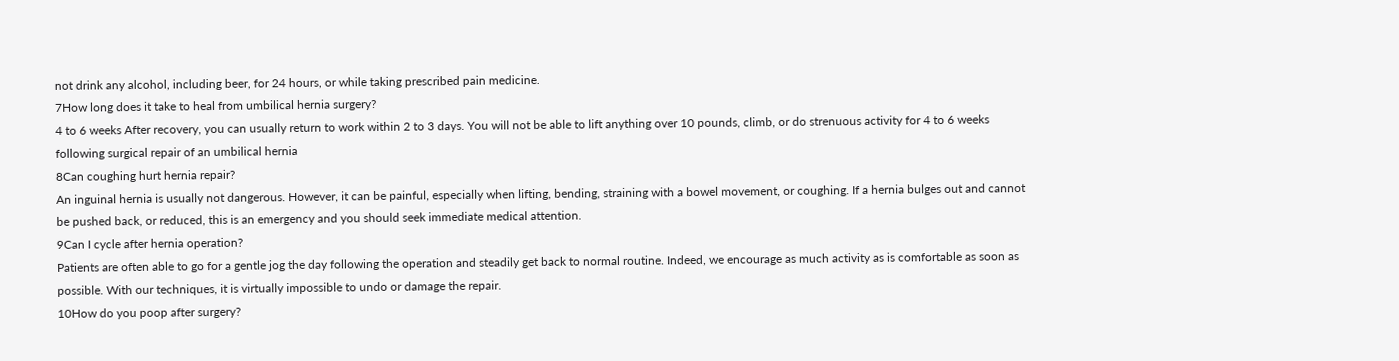not drink any alcohol, including beer, for 24 hours, or while taking prescribed pain medicine.
7How long does it take to heal from umbilical hernia surgery?
4 to 6 weeks After recovery, you can usually return to work within 2 to 3 days. You will not be able to lift anything over 10 pounds, climb, or do strenuous activity for 4 to 6 weeks following surgical repair of an umbilical hernia
8Can coughing hurt hernia repair?
An inguinal hernia is usually not dangerous. However, it can be painful, especially when lifting, bending, straining with a bowel movement, or coughing. If a hernia bulges out and cannot be pushed back, or reduced, this is an emergency and you should seek immediate medical attention.
9Can I cycle after hernia operation?
Patients are often able to go for a gentle jog the day following the operation and steadily get back to normal routine. Indeed, we encourage as much activity as is comfortable as soon as possible. With our techniques, it is virtually impossible to undo or damage the repair.
10How do you poop after surgery?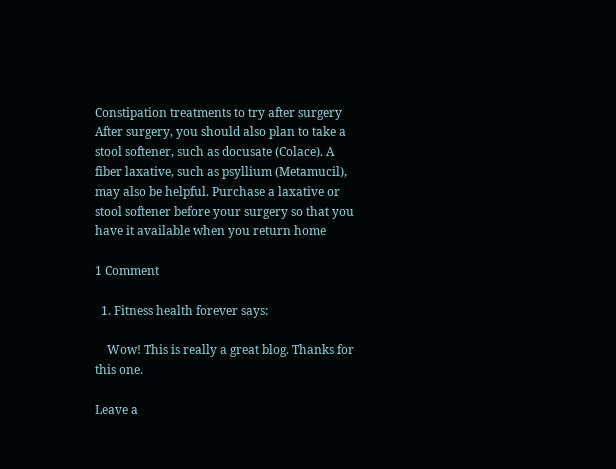Constipation treatments to try after surgery After surgery, you should also plan to take a stool softener, such as docusate (Colace). A fiber laxative, such as psyllium (Metamucil), may also be helpful. Purchase a laxative or stool softener before your surgery so that you have it available when you return home

1 Comment

  1. Fitness health forever says:

    Wow! This is really a great blog. Thanks for this one.

Leave a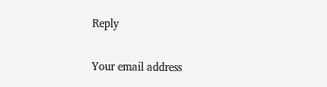Reply

Your email address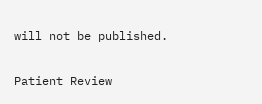will not be published.

Patient Review